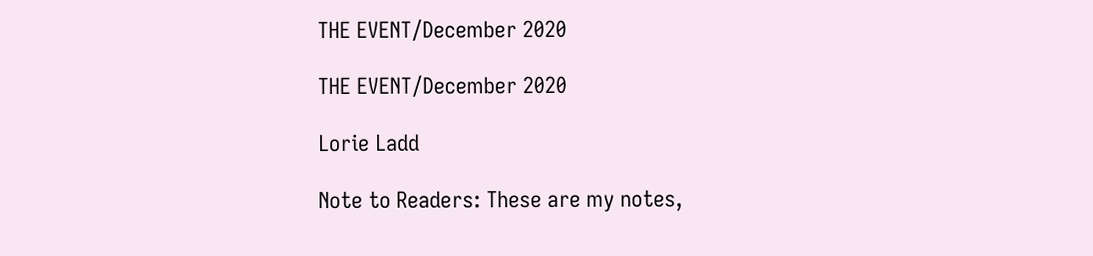THE EVENT/December 2020

THE EVENT/December 2020

Lorie Ladd

Note to Readers: These are my notes,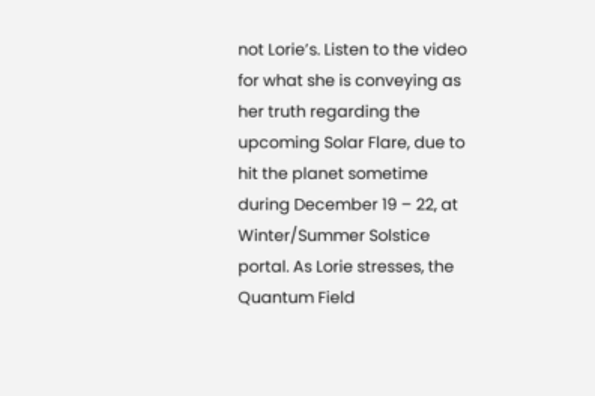not Lorie’s. Listen to the video for what she is conveying as her truth regarding the upcoming Solar Flare, due to hit the planet sometime during December 19 – 22, at Winter/Summer Solstice portal. As Lorie stresses, the Quantum Field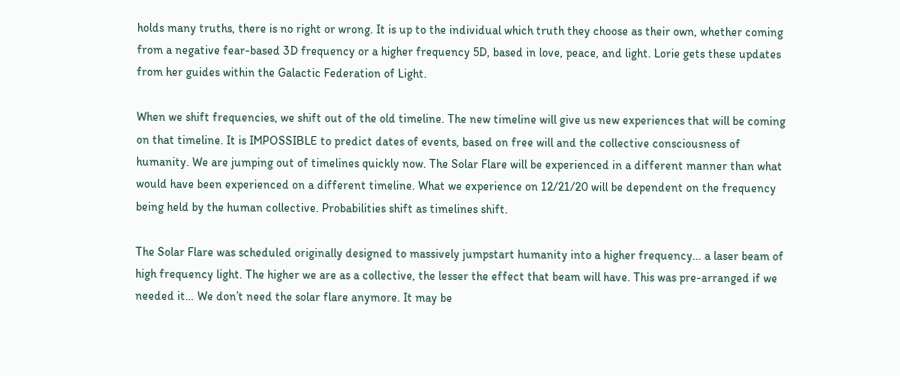holds many truths, there is no right or wrong. It is up to the individual which truth they choose as their own, whether coming from a negative fear-based 3D frequency or a higher frequency 5D, based in love, peace, and light. Lorie gets these updates from her guides within the Galactic Federation of Light.

When we shift frequencies, we shift out of the old timeline. The new timeline will give us new experiences that will be coming on that timeline. It is IMPOSSIBLE to predict dates of events, based on free will and the collective consciousness of humanity. We are jumping out of timelines quickly now. The Solar Flare will be experienced in a different manner than what would have been experienced on a different timeline. What we experience on 12/21/20 will be dependent on the frequency being held by the human collective. Probabilities shift as timelines shift.

The Solar Flare was scheduled originally designed to massively jumpstart humanity into a higher frequency… a laser beam of high frequency light. The higher we are as a collective, the lesser the effect that beam will have. This was pre-arranged if we needed it… We don’t need the solar flare anymore. It may be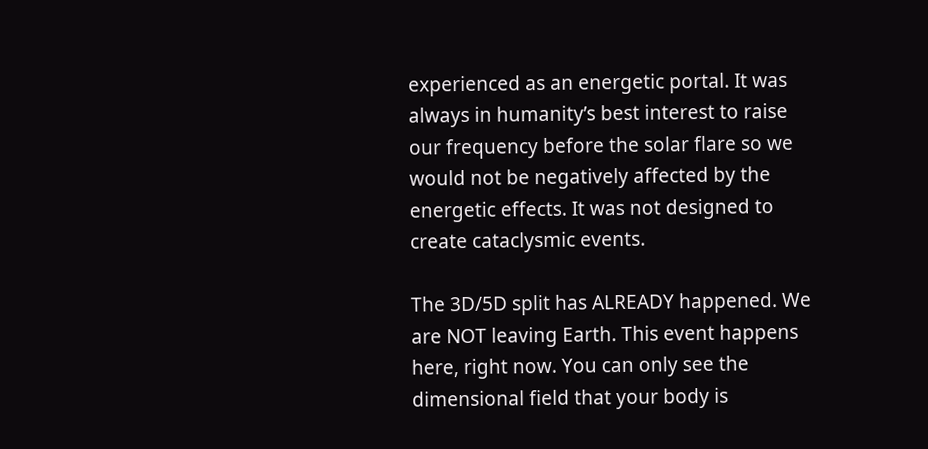experienced as an energetic portal. It was always in humanity’s best interest to raise our frequency before the solar flare so we would not be negatively affected by the energetic effects. It was not designed to create cataclysmic events.

The 3D/5D split has ALREADY happened. We are NOT leaving Earth. This event happens here, right now. You can only see the dimensional field that your body is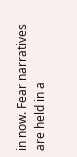in now. Fear narratives are held in a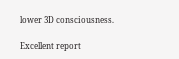lower 3D consciousness.

Excellent report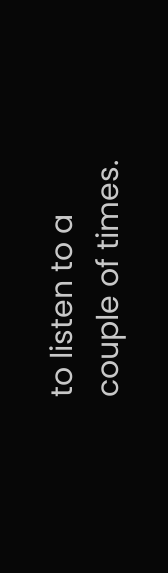to listen to a couple of times.